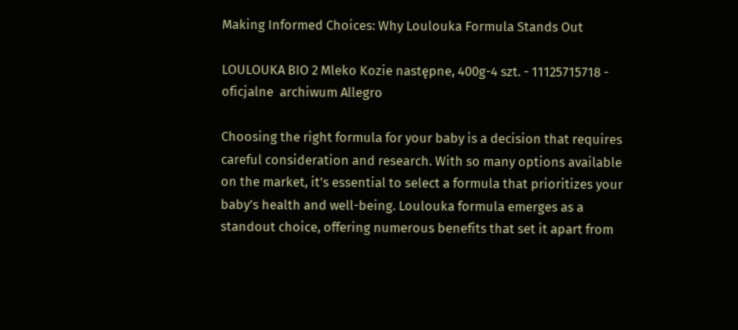Making Informed Choices: Why Loulouka Formula Stands Out

LOULOUKA BIO 2 Mleko Kozie następne, 400g-4 szt. - 11125715718 - oficjalne  archiwum Allegro

Choosing the right formula for your baby is a decision that requires careful consideration and research. With so many options available on the market, it’s essential to select a formula that prioritizes your baby’s health and well-being. Loulouka formula emerges as a standout choice, offering numerous benefits that set it apart from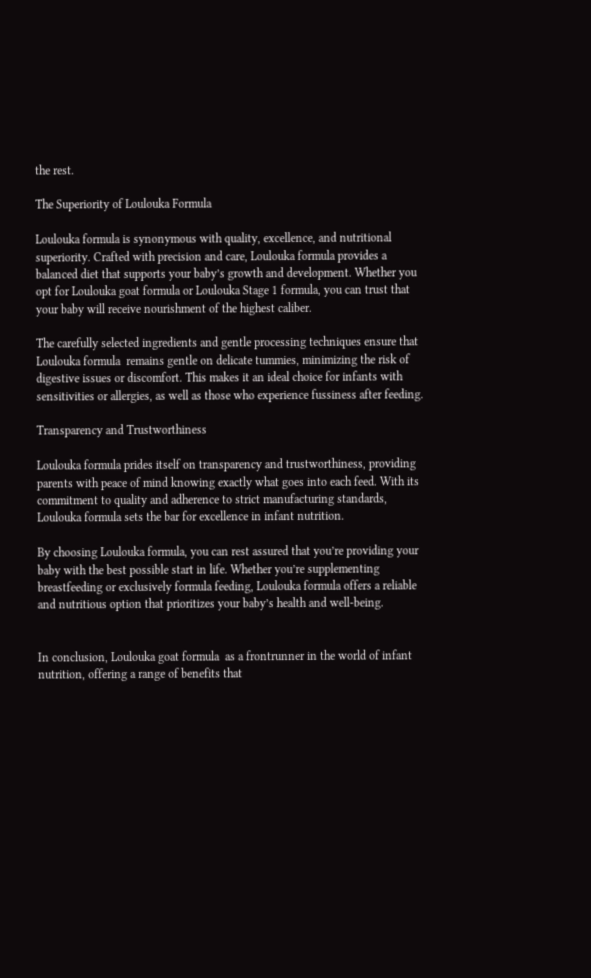the rest.

The Superiority of Loulouka Formula

Loulouka formula is synonymous with quality, excellence, and nutritional superiority. Crafted with precision and care, Loulouka formula provides a balanced diet that supports your baby’s growth and development. Whether you opt for Loulouka goat formula or Loulouka Stage 1 formula, you can trust that your baby will receive nourishment of the highest caliber.

The carefully selected ingredients and gentle processing techniques ensure that Loulouka formula  remains gentle on delicate tummies, minimizing the risk of digestive issues or discomfort. This makes it an ideal choice for infants with sensitivities or allergies, as well as those who experience fussiness after feeding.

Transparency and Trustworthiness

Loulouka formula prides itself on transparency and trustworthiness, providing parents with peace of mind knowing exactly what goes into each feed. With its commitment to quality and adherence to strict manufacturing standards, Loulouka formula sets the bar for excellence in infant nutrition.

By choosing Loulouka formula, you can rest assured that you’re providing your baby with the best possible start in life. Whether you’re supplementing breastfeeding or exclusively formula feeding, Loulouka formula offers a reliable and nutritious option that prioritizes your baby’s health and well-being.


In conclusion, Loulouka goat formula  as a frontrunner in the world of infant nutrition, offering a range of benefits that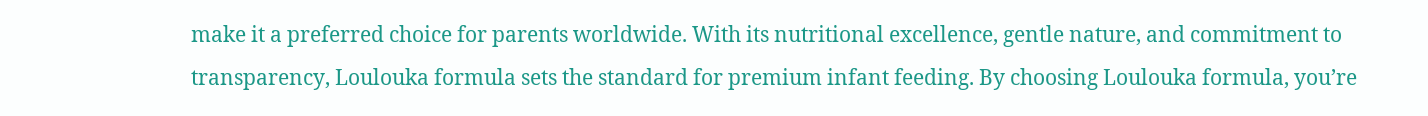make it a preferred choice for parents worldwide. With its nutritional excellence, gentle nature, and commitment to transparency, Loulouka formula sets the standard for premium infant feeding. By choosing Loulouka formula, you’re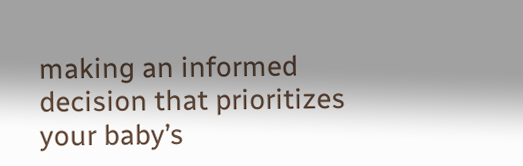making an informed decision that prioritizes your baby’s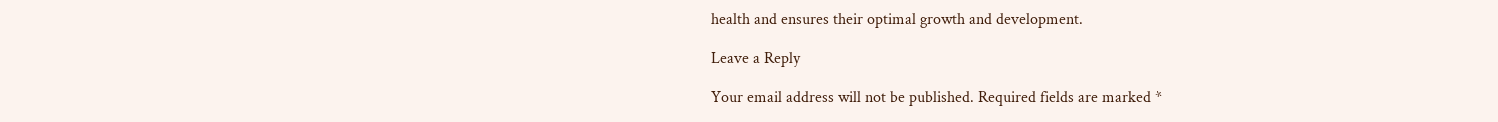health and ensures their optimal growth and development.

Leave a Reply

Your email address will not be published. Required fields are marked *